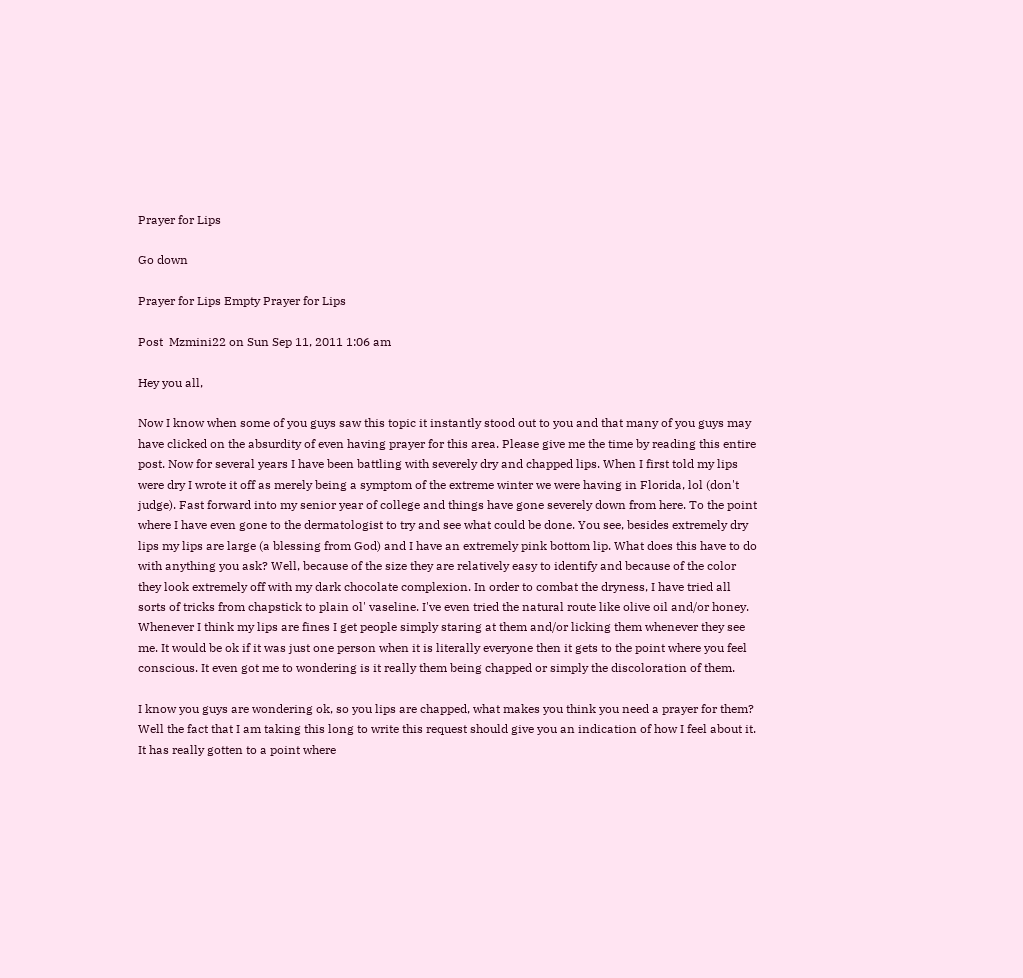Prayer for Lips

Go down

Prayer for Lips Empty Prayer for Lips

Post  Mzmini22 on Sun Sep 11, 2011 1:06 am

Hey you all,

Now I know when some of you guys saw this topic it instantly stood out to you and that many of you guys may have clicked on the absurdity of even having prayer for this area. Please give me the time by reading this entire post. Now for several years I have been battling with severely dry and chapped lips. When I first told my lips were dry I wrote it off as merely being a symptom of the extreme winter we were having in Florida, lol (don't judge). Fast forward into my senior year of college and things have gone severely down from here. To the point where I have even gone to the dermatologist to try and see what could be done. You see, besides extremely dry lips my lips are large (a blessing from God) and I have an extremely pink bottom lip. What does this have to do with anything you ask? Well, because of the size they are relatively easy to identify and because of the color they look extremely off with my dark chocolate complexion. In order to combat the dryness, I have tried all sorts of tricks from chapstick to plain ol' vaseline. I've even tried the natural route like olive oil and/or honey. Whenever I think my lips are fines I get people simply staring at them and/or licking them whenever they see me. It would be ok if it was just one person when it is literally everyone then it gets to the point where you feel conscious. It even got me to wondering is it really them being chapped or simply the discoloration of them.

I know you guys are wondering ok, so you lips are chapped, what makes you think you need a prayer for them? Well the fact that I am taking this long to write this request should give you an indication of how I feel about it. It has really gotten to a point where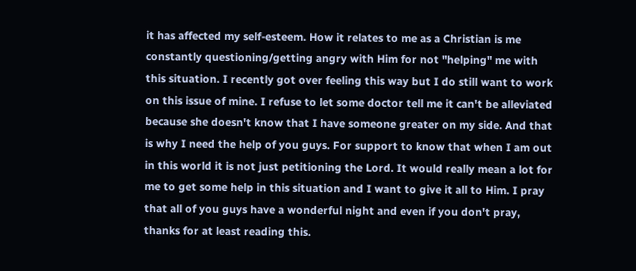it has affected my self-esteem. How it relates to me as a Christian is me constantly questioning/getting angry with Him for not "helping" me with this situation. I recently got over feeling this way but I do still want to work on this issue of mine. I refuse to let some doctor tell me it can't be alleviated because she doesn't know that I have someone greater on my side. And that is why I need the help of you guys. For support to know that when I am out in this world it is not just petitioning the Lord. It would really mean a lot for me to get some help in this situation and I want to give it all to Him. I pray that all of you guys have a wonderful night and even if you don't pray, thanks for at least reading this.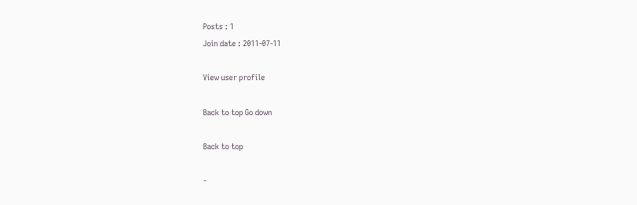Posts : 1
Join date : 2011-07-11

View user profile

Back to top Go down

Back to top

-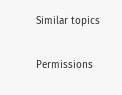Similar topics

Permissions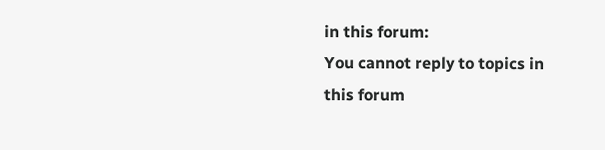in this forum:
You cannot reply to topics in this forum